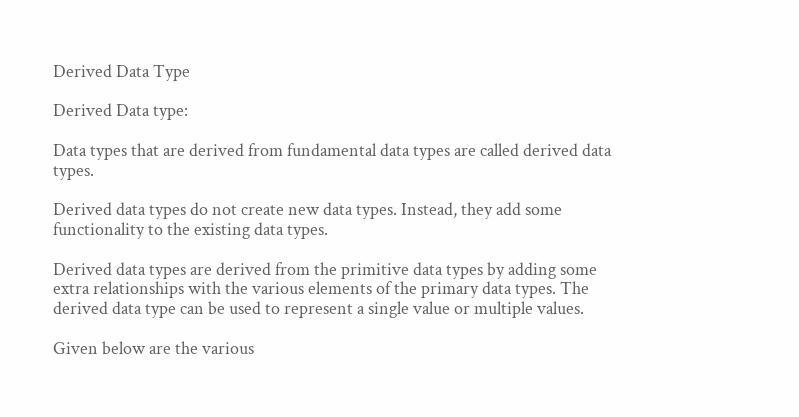Derived Data Type

Derived Data type:

Data types that are derived from fundamental data types are called derived data types.

Derived data types do not create new data types. Instead, they add some functionality to the existing data types.

Derived data types are derived from the primitive data types by adding some extra relationships with the various elements of the primary data types. The derived data type can be used to represent a single value or multiple values.

Given below are the various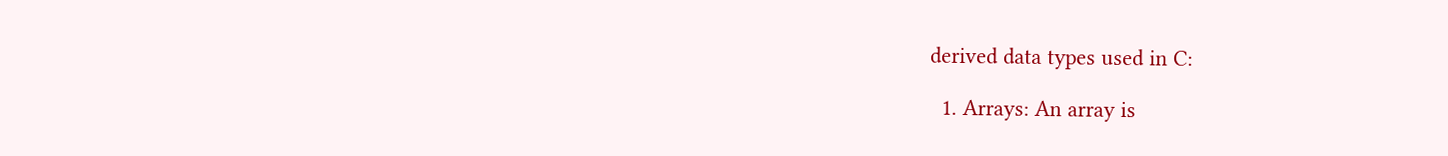derived data types used in C:

  1. Arrays: An array is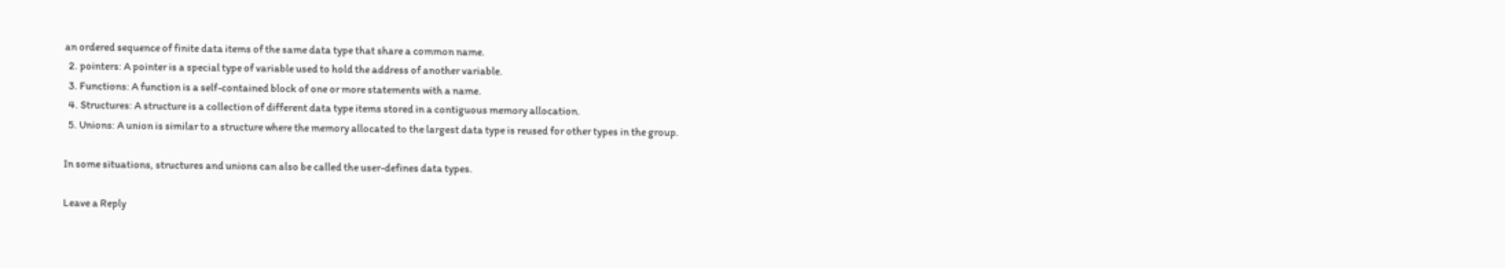an ordered sequence of finite data items of the same data type that share a common name.
  2. pointers: A pointer is a special type of variable used to hold the address of another variable.
  3. Functions: A function is a self-contained block of one or more statements with a name.
  4. Structures: A structure is a collection of different data type items stored in a contiguous memory allocation.
  5. Unions: A union is similar to a structure where the memory allocated to the largest data type is reused for other types in the group.

In some situations, structures and unions can also be called the user-defines data types.

Leave a Reply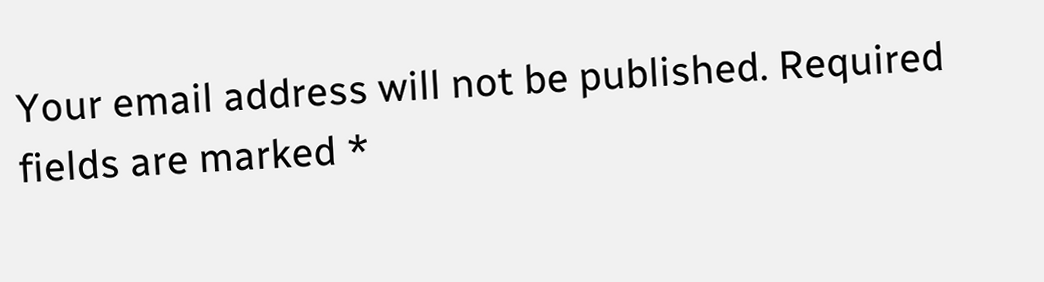Your email address will not be published. Required fields are marked *